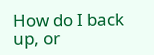How do I back up, or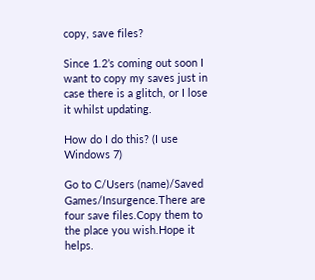copy, save files?

Since 1.2’s coming out soon I want to copy my saves just in case there is a glitch, or I lose it whilst updating.

How do I do this? (I use Windows 7)

Go to C/Users (name)/Saved Games/Insurgence.There are four save files.Copy them to the place you wish.Hope it helps.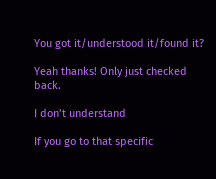You got it/understood it/found it?

Yeah thanks! Only just checked back.

I don’t understand

If you go to that specific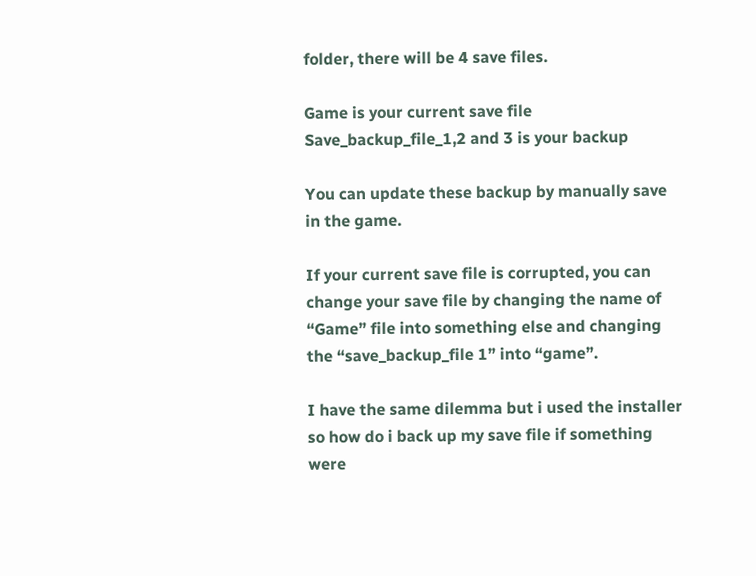folder, there will be 4 save files.

Game is your current save file
Save_backup_file_1,2 and 3 is your backup

You can update these backup by manually save in the game.

If your current save file is corrupted, you can change your save file by changing the name of “Game” file into something else and changing the “save_backup_file 1” into “game”.

I have the same dilemma but i used the installer so how do i back up my save file if something were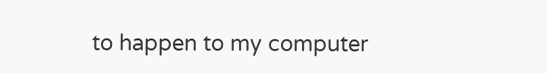to happen to my computer